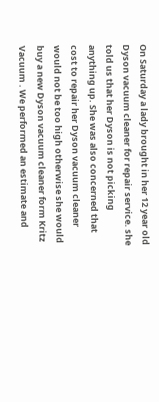On Saturday a lady brought in her 12 year old Dyson vacuum cleaner for repair service. she told us that her Dyson is not picking anything up. She was also concerned that cost to repair her Dyson vacuum cleaner would not be too high otherwise she would buy a new Dyson vacuum cleaner form Kritz Vacuum . We performed an estimate and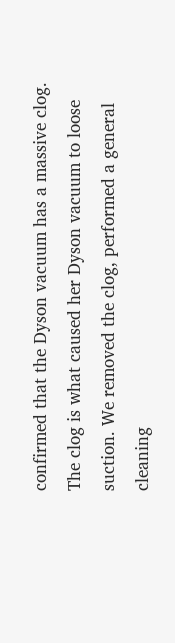confirmed that the Dyson vacuum has a massive clog. The clog is what caused her Dyson vacuum to loose suction. We removed the clog, performed a general cleaning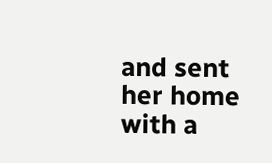and sent her home with a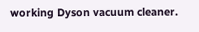working Dyson vacuum cleaner.